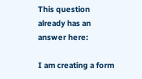This question already has an answer here:

I am creating a form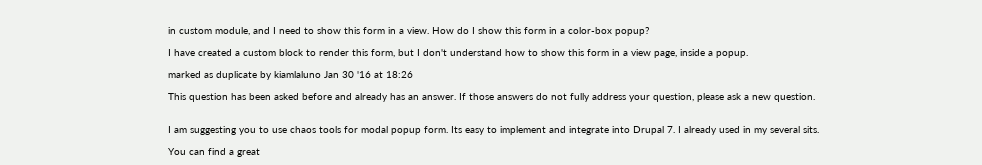in custom module, and I need to show this form in a view. How do I show this form in a color-box popup?

I have created a custom block to render this form, but I don't understand how to show this form in a view page, inside a popup.

marked as duplicate by kiamlaluno Jan 30 '16 at 18:26

This question has been asked before and already has an answer. If those answers do not fully address your question, please ask a new question.


I am suggesting you to use chaos tools for modal popup form. Its easy to implement and integrate into Drupal 7. I already used in my several sits.

You can find a great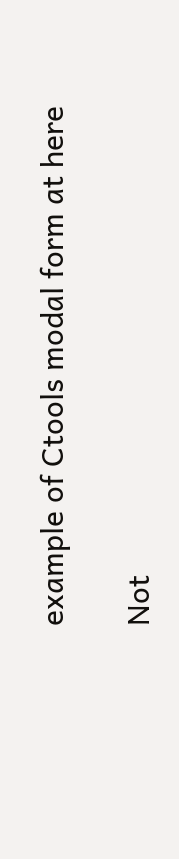example of Ctools modal form at here

Not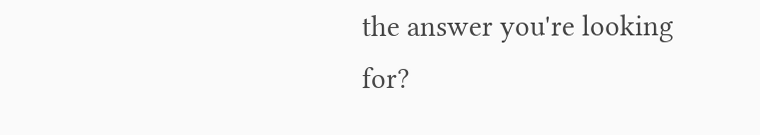the answer you're looking for?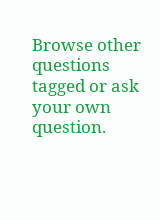Browse other questions tagged or ask your own question.